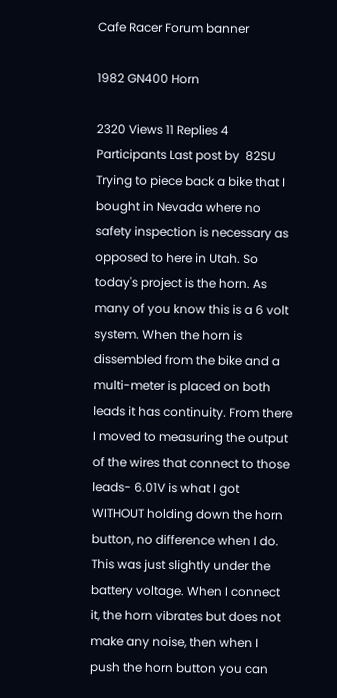Cafe Racer Forum banner

1982 GN400 Horn

2320 Views 11 Replies 4 Participants Last post by  82SU
Trying to piece back a bike that I bought in Nevada where no safety inspection is necessary as opposed to here in Utah. So today's project is the horn. As many of you know this is a 6 volt system. When the horn is dissembled from the bike and a multi-meter is placed on both leads it has continuity. From there I moved to measuring the output of the wires that connect to those leads- 6.01V is what I got WITHOUT holding down the horn button, no difference when I do. This was just slightly under the battery voltage. When I connect it, the horn vibrates but does not make any noise, then when I push the horn button you can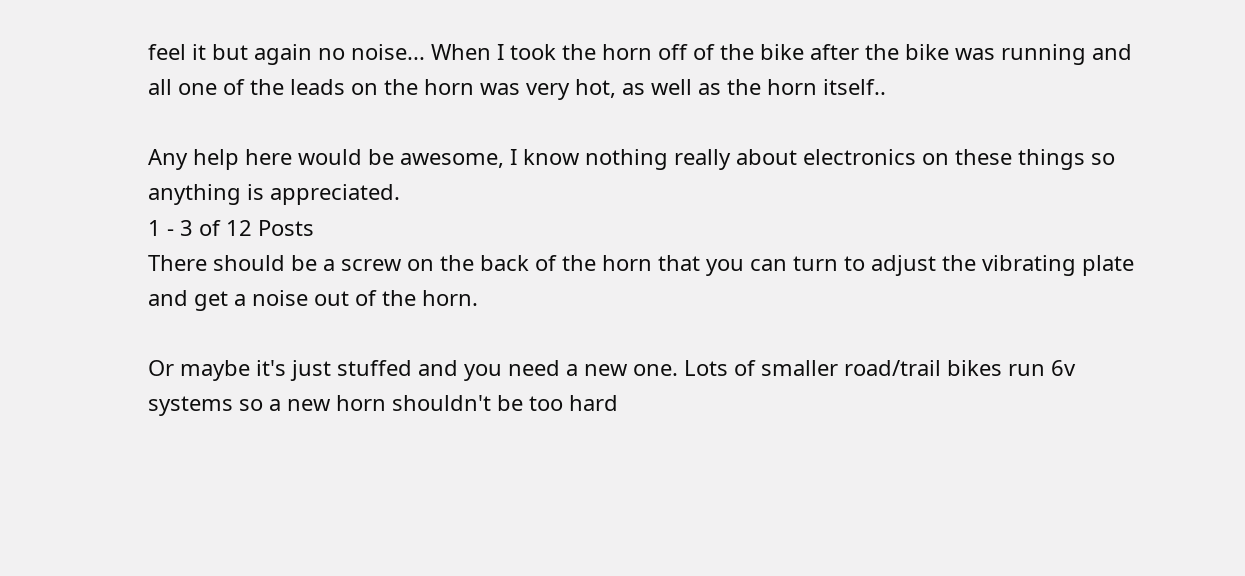feel it but again no noise... When I took the horn off of the bike after the bike was running and all one of the leads on the horn was very hot, as well as the horn itself..

Any help here would be awesome, I know nothing really about electronics on these things so anything is appreciated.
1 - 3 of 12 Posts
There should be a screw on the back of the horn that you can turn to adjust the vibrating plate and get a noise out of the horn.

Or maybe it's just stuffed and you need a new one. Lots of smaller road/trail bikes run 6v systems so a new horn shouldn't be too hard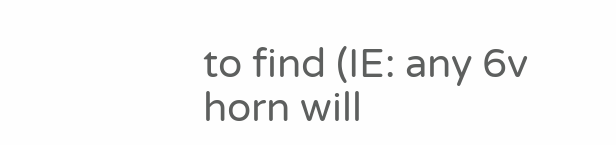to find (IE: any 6v horn will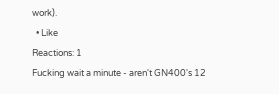work).
  • Like
Reactions: 1
Fucking wait a minute - aren't GN400's 12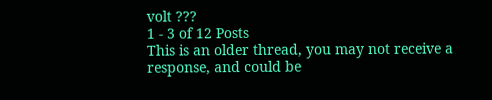volt ???
1 - 3 of 12 Posts
This is an older thread, you may not receive a response, and could be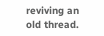reviving an old thread.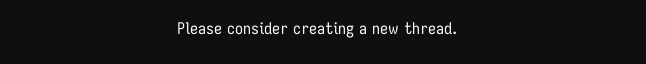Please consider creating a new thread.